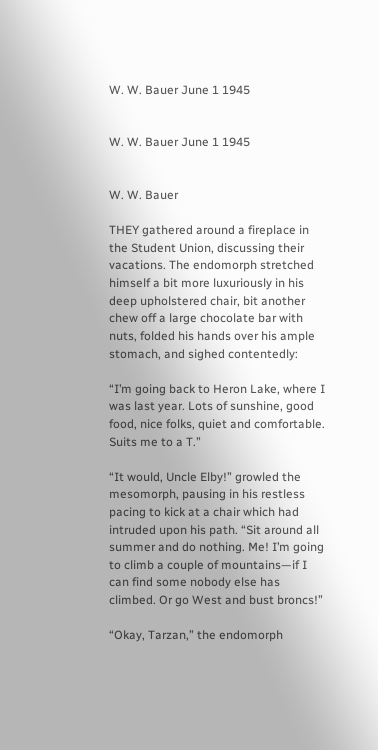W. W. Bauer June 1 1945


W. W. Bauer June 1 1945


W. W. Bauer

THEY gathered around a fireplace in the Student Union, discussing their vacations. The endomorph stretched himself a bit more luxuriously in his deep upholstered chair, bit another chew off a large chocolate bar with nuts, folded his hands over his ample stomach, and sighed contentedly:

“I’m going back to Heron Lake, where I was last year. Lots of sunshine, good food, nice folks, quiet and comfortable. Suits me to a T.”

“It would, Uncle Elby!” growled the mesomorph, pausing in his restless pacing to kick at a chair which had intruded upon his path. “Sit around all summer and do nothing. Me! I’m going to climb a couple of mountains—if I can find some nobody else has climbed. Or go West and bust broncs!”

“Okay, Tarzan,” the endomorph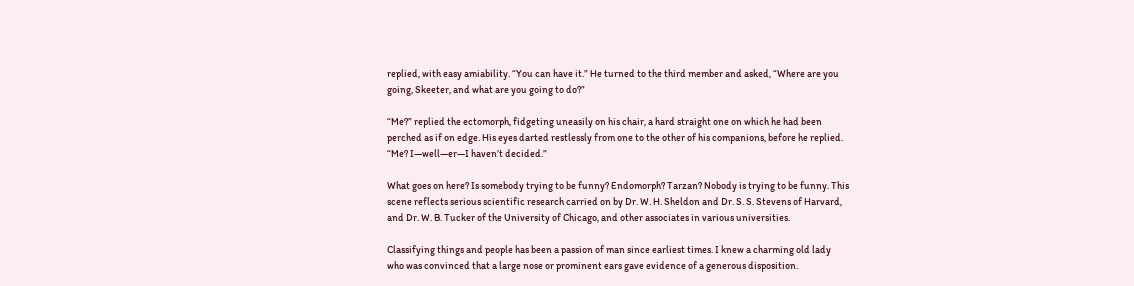replied, with easy amiability. “You can have it.” He turned to the third member and asked, “Where are you going, Skeeter, and what are you going to do?”

“Me?” replied the ectomorph, fidgeting uneasily on his chair, a hard straight one on which he had been perched as if on edge. His eyes darted restlessly from one to the other of his companions, before he replied. “Me? I—well—er—I haven’t decided.”

What goes on here? Is somebody trying to be funny? Endomorph? Tarzan? Nobody is trying to be funny. This scene reflects serious scientific research carried on by Dr. W. H. Sheldon and Dr. S. S. Stevens of Harvard, and Dr. W. B. Tucker of the University of Chicago, and other associates in various universities.

Classifying things and people has been a passion of man since earliest times. I knew a charming old lady who was convinced that a large nose or prominent ears gave evidence of a generous disposition.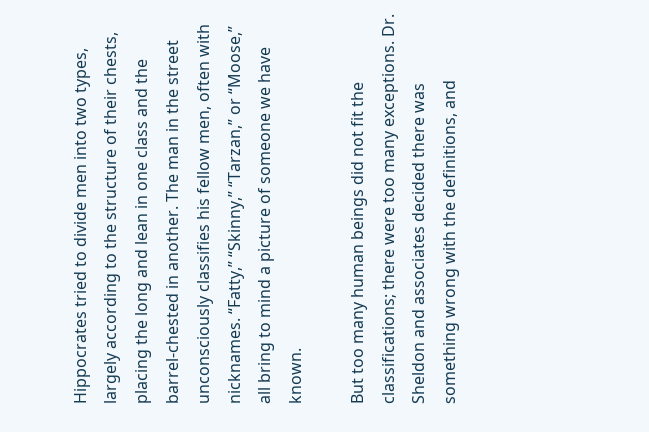Hippocrates tried to divide men into two types, largely according to the structure of their chests, placing the long and lean in one class and the barrel-chested in another. The man in the street unconsciously classifies his fellow men, often with nicknames. “Fatty,” “Skinny,” “Tarzan,” or “Moose,” all bring to mind a picture of someone we have known.

But too many human beings did not fit the classifications; there were too many exceptions. Dr. Sheldon and associates decided there was something wrong with the definitions, and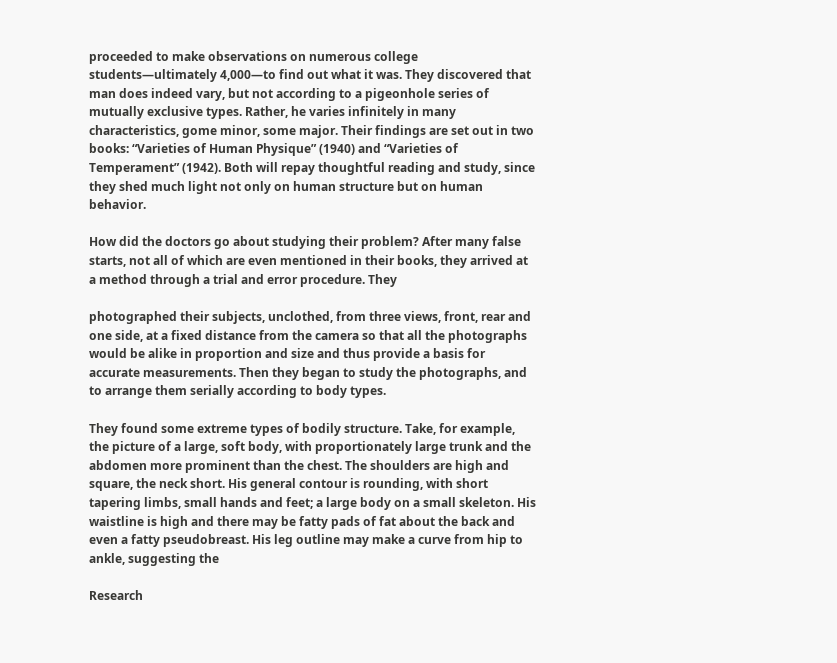proceeded to make observations on numerous college students—ultimately 4,000—to find out what it was. They discovered that man does indeed vary, but not according to a pigeonhole series of mutually exclusive types. Rather, he varies infinitely in many characteristics, gome minor, some major. Their findings are set out in two books: “Varieties of Human Physique” (1940) and “Varieties of Temperament” (1942). Both will repay thoughtful reading and study, since they shed much light not only on human structure but on human behavior.

How did the doctors go about studying their problem? After many false starts, not all of which are even mentioned in their books, they arrived at a method through a trial and error procedure. They

photographed their subjects, unclothed, from three views, front, rear and one side, at a fixed distance from the camera so that all the photographs would be alike in proportion and size and thus provide a basis for accurate measurements. Then they began to study the photographs, and to arrange them serially according to body types.

They found some extreme types of bodily structure. Take, for example, the picture of a large, soft body, with proportionately large trunk and the abdomen more prominent than the chest. The shoulders are high and square, the neck short. His general contour is rounding, with short tapering limbs, small hands and feet; a large body on a small skeleton. His waistline is high and there may be fatty pads of fat about the back and even a fatty pseudobreast. His leg outline may make a curve from hip to ankle, suggesting the

Research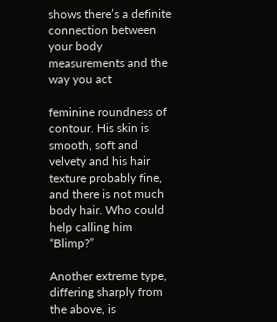shows there’s a definite connection between your body measurements and the way you act

feminine roundness of contour. His skin is smooth, soft and velvety and his hair texture probably fine, and there is not much body hair. Who could help calling him “Blimp?”

Another extreme type, differing sharply from the above, is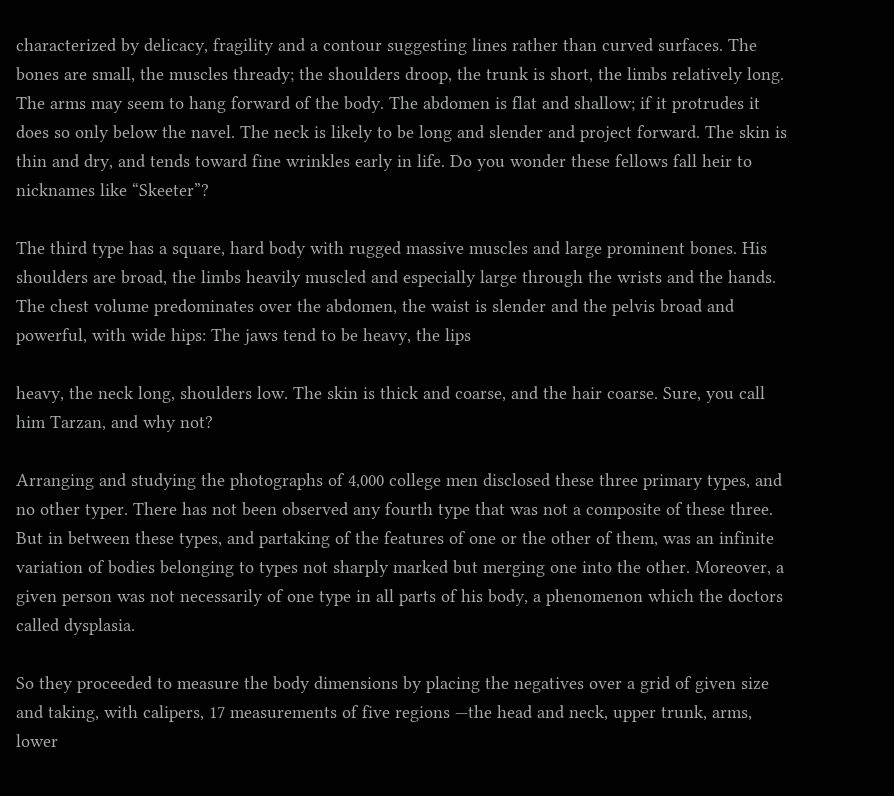characterized by delicacy, fragility and a contour suggesting lines rather than curved surfaces. The bones are small, the muscles thready; the shoulders droop, the trunk is short, the limbs relatively long. The arms may seem to hang forward of the body. The abdomen is flat and shallow; if it protrudes it does so only below the navel. The neck is likely to be long and slender and project forward. The skin is thin and dry, and tends toward fine wrinkles early in life. Do you wonder these fellows fall heir to nicknames like “Skeeter”?

The third type has a square, hard body with rugged massive muscles and large prominent bones. His shoulders are broad, the limbs heavily muscled and especially large through the wrists and the hands. The chest volume predominates over the abdomen, the waist is slender and the pelvis broad and powerful, with wide hips: The jaws tend to be heavy, the lips

heavy, the neck long, shoulders low. The skin is thick and coarse, and the hair coarse. Sure, you call him Tarzan, and why not?

Arranging and studying the photographs of 4,000 college men disclosed these three primary types, and no other typer. There has not been observed any fourth type that was not a composite of these three. But in between these types, and partaking of the features of one or the other of them, was an infinite variation of bodies belonging to types not sharply marked but merging one into the other. Moreover, a given person was not necessarily of one type in all parts of his body, a phenomenon which the doctors called dysplasia.

So they proceeded to measure the body dimensions by placing the negatives over a grid of given size and taking, with calipers, 17 measurements of five regions —the head and neck, upper trunk, arms, lower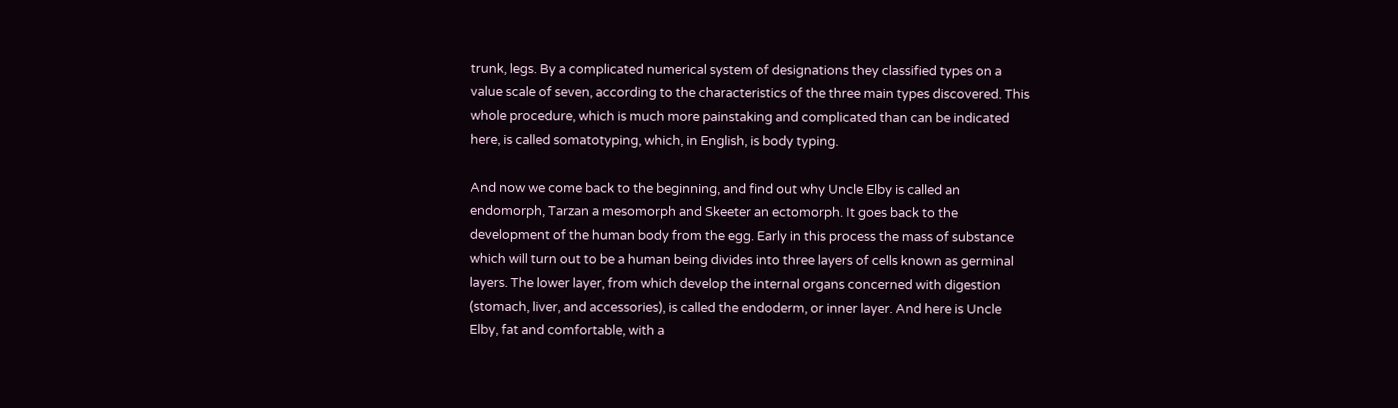trunk, legs. By a complicated numerical system of designations they classified types on a value scale of seven, according to the characteristics of the three main types discovered. This whole procedure, which is much more painstaking and complicated than can be indicated here, is called somatotyping, which, in English, is body typing.

And now we come back to the beginning, and find out why Uncle Elby is called an endomorph, Tarzan a mesomorph and Skeeter an ectomorph. It goes back to the development of the human body from the egg. Early in this process the mass of substance which will turn out to be a human being divides into three layers of cells known as germinal layers. The lower layer, from which develop the internal organs concerned with digestion (stomach, liver, and accessories), is called the endoderm, or inner layer. And here is Uncle Elby, fat and comfortable, with a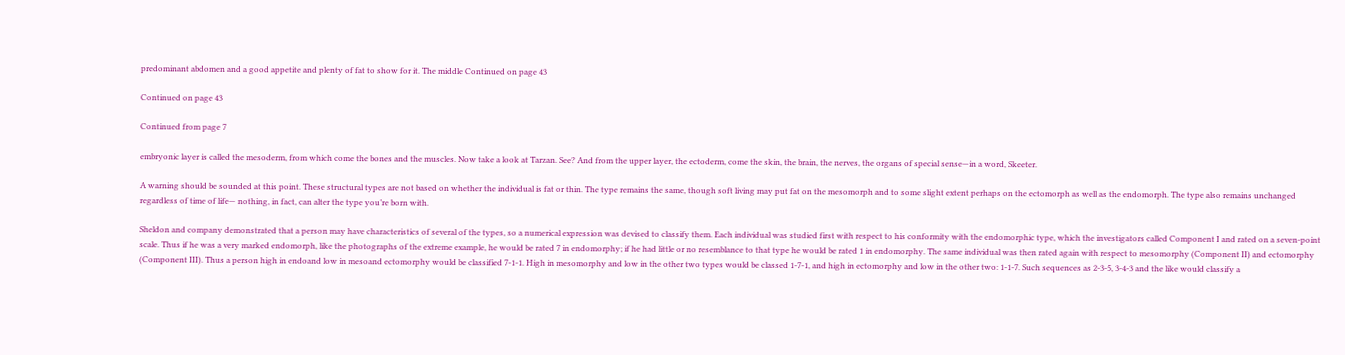predominant abdomen and a good appetite and plenty of fat to show for it. The middle Continued on page 43

Continued on page 43

Continued from page 7

embryonic layer is called the mesoderm, from which come the bones and the muscles. Now take a look at Tarzan. See? And from the upper layer, the ectoderm, come the skin, the brain, the nerves, the organs of special sense—in a word, Skeeter.

A warning should be sounded at this point. These structural types are not based on whether the individual is fat or thin. The type remains the same, though soft living may put fat on the mesomorph and to some slight extent perhaps on the ectomorph as well as the endomorph. The type also remains unchanged regardless of time of life— nothing, in fact, can alter the type you’re born with.

Sheldon and company demonstrated that a person may have characteristics of several of the types, so a numerical expression was devised to classify them. Each individual was studied first with respect to his conformity with the endomorphic type, which the investigators called Component I and rated on a seven-point scale. Thus if he was a very marked endomorph, like the photographs of the extreme example, he would be rated 7 in endomorphy; if he had little or no resemblance to that type he would be rated 1 in endomorphy. The same individual was then rated again with respect to mesomorphy (Component II) and ectomorphy (Component III). Thus a person high in endoand low in mesoand ectomorphy would be classified 7-1-1. High in mesomorphy and low in the other two types would be classed 1-7-1, and high in ectomorphy and low in the other two: 1-1-7. Such sequences as 2-3-5, 3-4-3 and the like would classify a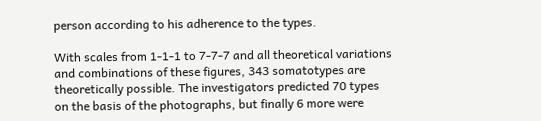person according to his adherence to the types.

With scales from 1-1-1 to 7-7-7 and all theoretical variations and combinations of these figures, 343 somatotypes are theoretically possible. The investigators predicted 70 types on the basis of the photographs, but finally 6 more were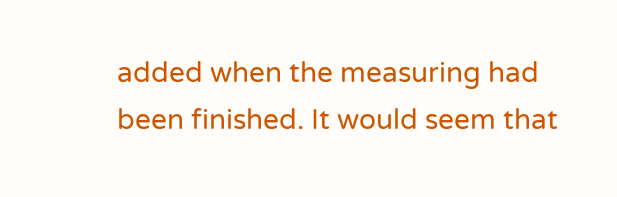added when the measuring had been finished. It would seem that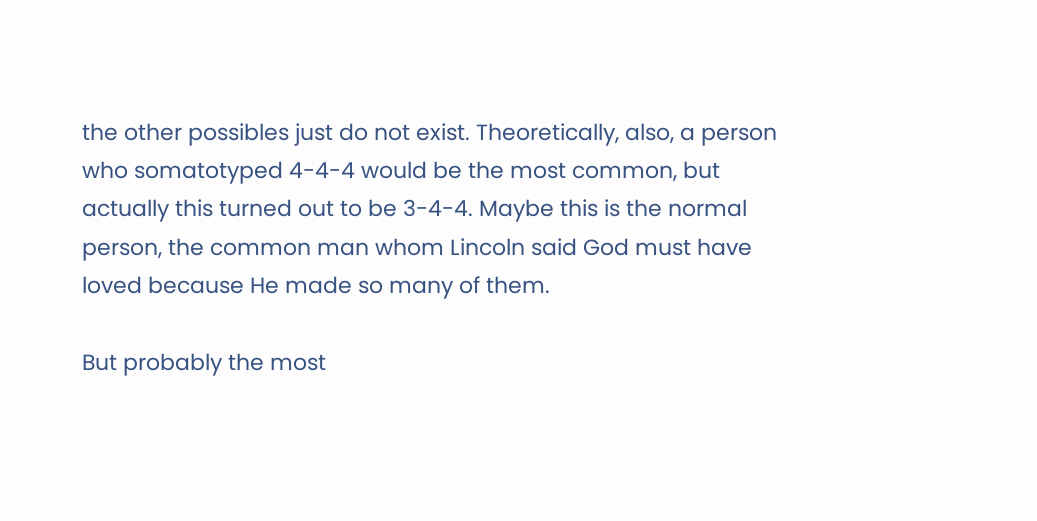the other possibles just do not exist. Theoretically, also, a person who somatotyped 4-4-4 would be the most common, but actually this turned out to be 3-4-4. Maybe this is the normal person, the common man whom Lincoln said God must have loved because He made so many of them.

But probably the most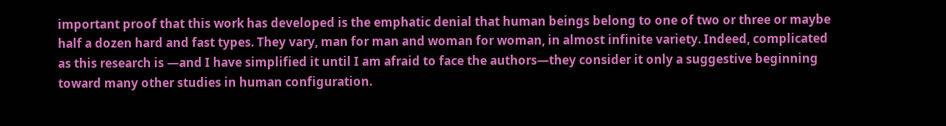important proof that this work has developed is the emphatic denial that human beings belong to one of two or three or maybe half a dozen hard and fast types. They vary, man for man and woman for woman, in almost infinite variety. Indeed, complicated as this research is —and I have simplified it until I am afraid to face the authors—they consider it only a suggestive beginning toward many other studies in human configuration.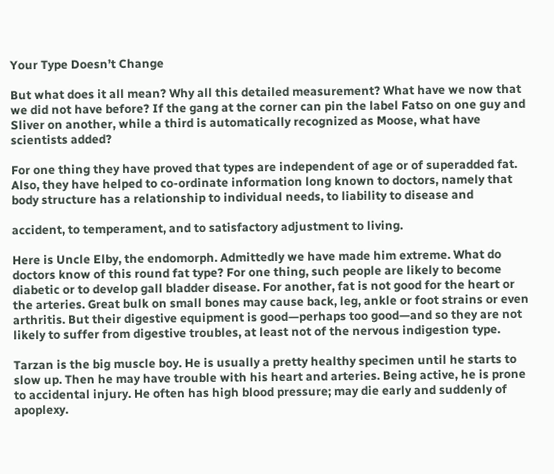Your Type Doesn’t Change

But what does it all mean? Why all this detailed measurement? What have we now that we did not have before? If the gang at the corner can pin the label Fatso on one guy and Sliver on another, while a third is automatically recognized as Moose, what have scientists added?

For one thing they have proved that types are independent of age or of superadded fat. Also, they have helped to co-ordinate information long known to doctors, namely that body structure has a relationship to individual needs, to liability to disease and

accident, to temperament, and to satisfactory adjustment to living.

Here is Uncle Elby, the endomorph. Admittedly we have made him extreme. What do doctors know of this round fat type? For one thing, such people are likely to become diabetic or to develop gall bladder disease. For another, fat is not good for the heart or the arteries. Great bulk on small bones may cause back, leg, ankle or foot strains or even arthritis. But their digestive equipment is good—perhaps too good—and so they are not likely to suffer from digestive troubles, at least not of the nervous indigestion type.

Tarzan is the big muscle boy. He is usually a pretty healthy specimen until he starts to slow up. Then he may have trouble with his heart and arteries. Being active, he is prone to accidental injury. He often has high blood pressure; may die early and suddenly of apoplexy.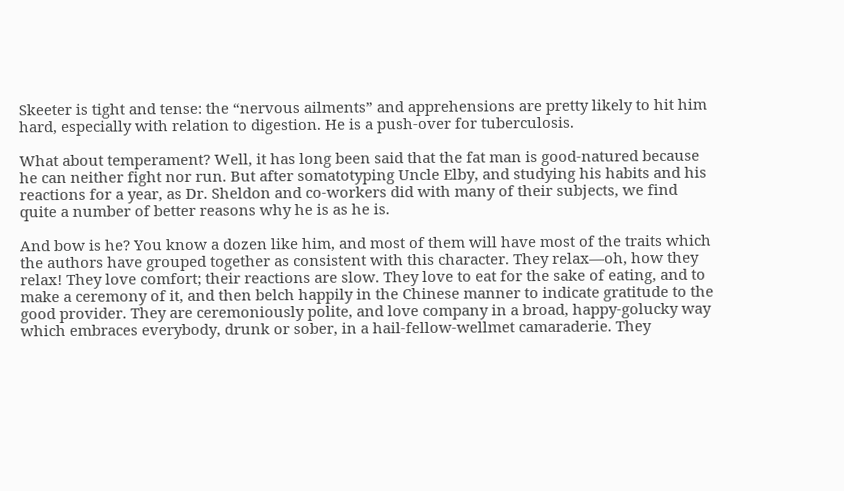Skeeter is tight and tense: the “nervous ailments” and apprehensions are pretty likely to hit him hard, especially with relation to digestion. He is a push-over for tuberculosis.

What about temperament? Well, it has long been said that the fat man is good-natured because he can neither fight nor run. But after somatotyping Uncle Elby, and studying his habits and his reactions for a year, as Dr. Sheldon and co-workers did with many of their subjects, we find quite a number of better reasons why he is as he is.

And bow is he? You know a dozen like him, and most of them will have most of the traits which the authors have grouped together as consistent with this character. They relax—oh, how they relax! They love comfort; their reactions are slow. They love to eat for the sake of eating, and to make a ceremony of it, and then belch happily in the Chinese manner to indicate gratitude to the good provider. They are ceremoniously polite, and love company in a broad, happy-golucky way which embraces everybody, drunk or sober, in a hail-fellow-wellmet camaraderie. They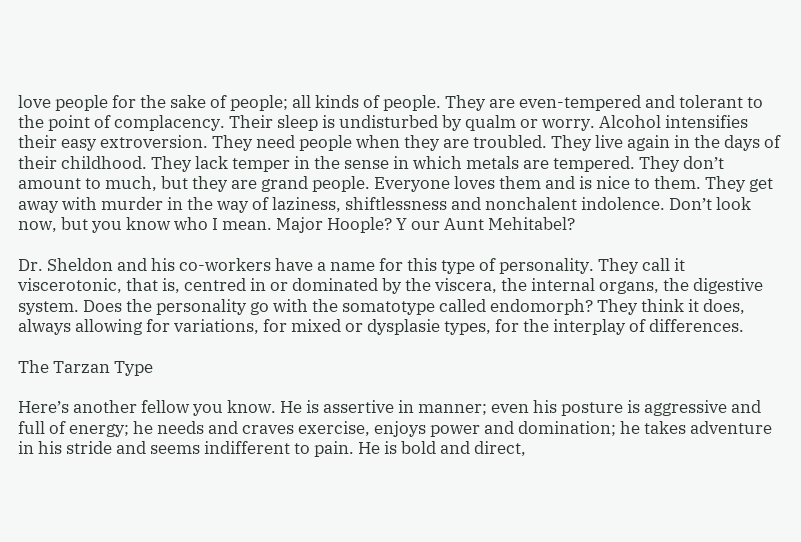love people for the sake of people; all kinds of people. They are even-tempered and tolerant to the point of complacency. Their sleep is undisturbed by qualm or worry. Alcohol intensifies their easy extroversion. They need people when they are troubled. They live again in the days of their childhood. They lack temper in the sense in which metals are tempered. They don’t amount to much, but they are grand people. Everyone loves them and is nice to them. They get away with murder in the way of laziness, shiftlessness and nonchalent indolence. Don’t look now, but you know who I mean. Major Hoople? Y our Aunt Mehitabel?

Dr. Sheldon and his co-workers have a name for this type of personality. They call it viscerotonic, that is, centred in or dominated by the viscera, the internal organs, the digestive system. Does the personality go with the somatotype called endomorph? They think it does, always allowing for variations, for mixed or dysplasie types, for the interplay of differences.

The Tarzan Type

Here’s another fellow you know. He is assertive in manner; even his posture is aggressive and full of energy; he needs and craves exercise, enjoys power and domination; he takes adventure in his stride and seems indifferent to pain. He is bold and direct,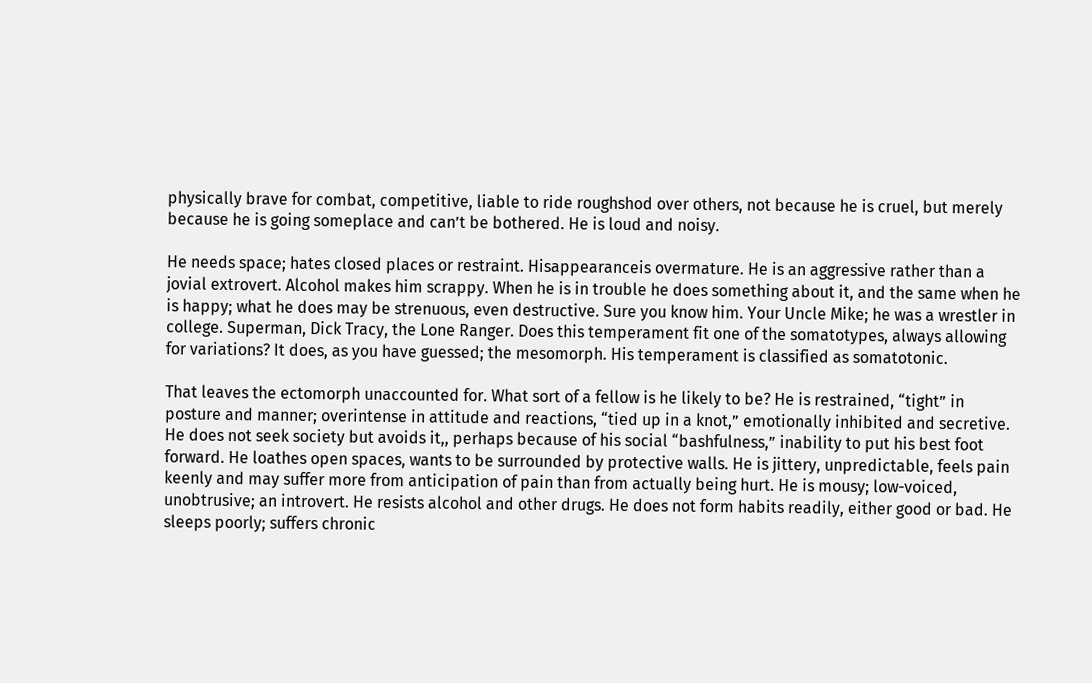physically brave for combat, competitive, liable to ride roughshod over others, not because he is cruel, but merely because he is going someplace and can’t be bothered. He is loud and noisy.

He needs space; hates closed places or restraint. Hisappearanceis overmature. He is an aggressive rather than a jovial extrovert. Alcohol makes him scrappy. When he is in trouble he does something about it, and the same when he is happy; what he does may be strenuous, even destructive. Sure you know him. Your Uncle Mike; he was a wrestler in college. Superman, Dick Tracy, the Lone Ranger. Does this temperament fit one of the somatotypes, always allowing for variations? It does, as you have guessed; the mesomorph. His temperament is classified as somatotonic.

That leaves the ectomorph unaccounted for. What sort of a fellow is he likely to be? He is restrained, “tight” in posture and manner; overintense in attitude and reactions, “tied up in a knot,” emotionally inhibited and secretive. He does not seek society but avoids it,, perhaps because of his social “bashfulness,” inability to put his best foot forward. He loathes open spaces, wants to be surrounded by protective walls. He is jittery, unpredictable, feels pain keenly and may suffer more from anticipation of pain than from actually being hurt. He is mousy; low-voiced, unobtrusive; an introvert. He resists alcohol and other drugs. He does not form habits readily, either good or bad. He sleeps poorly; suffers chronic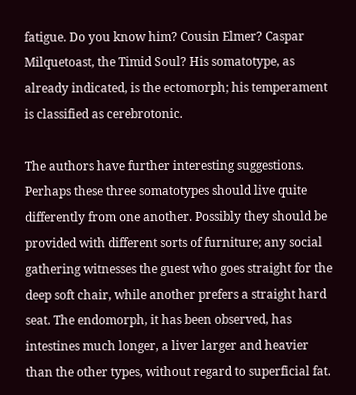fatigue. Do you know him? Cousin Elmer? Caspar Milquetoast, the Timid Soul? His somatotype, as already indicated, is the ectomorph; his temperament is classified as cerebrotonic.

The authors have further interesting suggestions. Perhaps these three somatotypes should live quite differently from one another. Possibly they should be provided with different sorts of furniture; any social gathering witnesses the guest who goes straight for the deep soft chair, while another prefers a straight hard seat. The endomorph, it has been observed, has intestines much longer, a liver larger and heavier than the other types, without regard to superficial fat.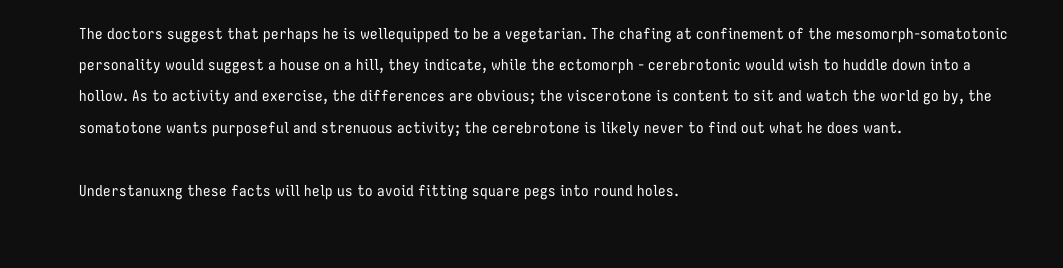The doctors suggest that perhaps he is wellequipped to be a vegetarian. The chafing at confinement of the mesomorph-somatotonic personality would suggest a house on a hill, they indicate, while the ectomorph - cerebrotonic would wish to huddle down into a hollow. As to activity and exercise, the differences are obvious; the viscerotone is content to sit and watch the world go by, the somatotone wants purposeful and strenuous activity; the cerebrotone is likely never to find out what he does want.

Understanuxng these facts will help us to avoid fitting square pegs into round holes.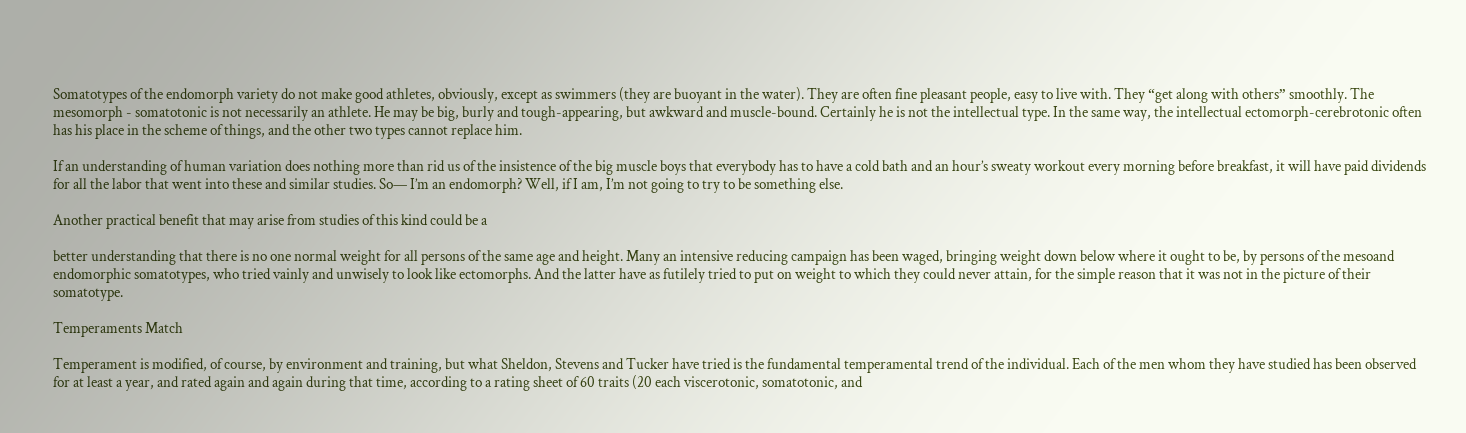Somatotypes of the endomorph variety do not make good athletes, obviously, except as swimmers (they are buoyant in the water). They are often fine pleasant people, easy to live with. They “get along with others” smoothly. The mesomorph - somatotonic is not necessarily an athlete. He may be big, burly and tough-appearing, but awkward and muscle-bound. Certainly he is not the intellectual type. In the same way, the intellectual ectomorph-cerebrotonic often has his place in the scheme of things, and the other two types cannot replace him.

If an understanding of human variation does nothing more than rid us of the insistence of the big muscle boys that everybody has to have a cold bath and an hour’s sweaty workout every morning before breakfast, it will have paid dividends for all the labor that went into these and similar studies. So— I’m an endomorph? Well, if I am, I’m not going to try to be something else.

Another practical benefit that may arise from studies of this kind could be a

better understanding that there is no one normal weight for all persons of the same age and height. Many an intensive reducing campaign has been waged, bringing weight down below where it ought to be, by persons of the mesoand endomorphic somatotypes, who tried vainly and unwisely to look like ectomorphs. And the latter have as futilely tried to put on weight to which they could never attain, for the simple reason that it was not in the picture of their somatotype.

Temperaments Match

Temperament is modified, of course, by environment and training, but what Sheldon, Stevens and Tucker have tried is the fundamental temperamental trend of the individual. Each of the men whom they have studied has been observed for at least a year, and rated again and again during that time, according to a rating sheet of 60 traits (20 each viscerotonic, somatotonic, and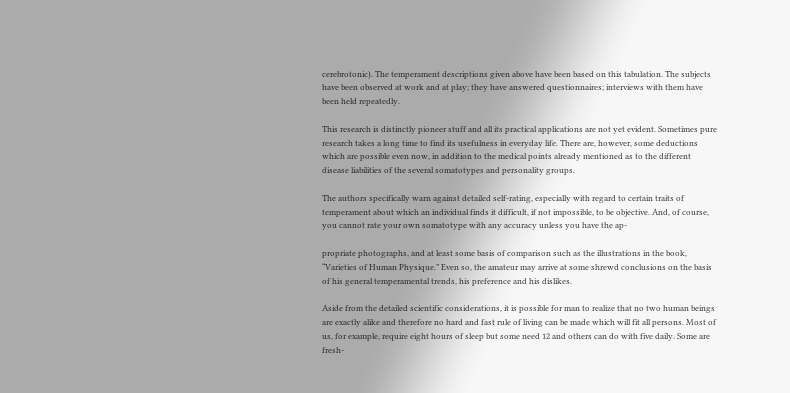cerebrotonic). The temperament descriptions given above have been based on this tabulation. The subjects have been observed at work and at play; they have answered questionnaires; interviews with them have been held repeatedly.

This research is distinctly pioneer stuff and all its practical applications are not yet evident. Sometimes pure research takes a long time to find its usefulness in everyday life. There are, however, some deductions which are possible even now, in addition to the medical points already mentioned as to the different disease liabilities of the several somatotypes and personality groups.

The authors specifically warn against detailed self-rating, especially with regard to certain traits of temperament about which an individual finds it difficult, if not impossible, to be objective. And, of course, you cannot rate your own somatotype with any accuracy unless you have the ap-

propriate photographs, and at least some basis of comparison such as the illustrations in the book, “Varieties of Human Physique.” Even so, the amateur may arrive at some shrewd conclusions on the basis of his general temperamental trends, his preference and his dislikes.

Aside from the detailed scientific considerations, it is possible for man to realize that no two human beings are exactly alike and therefore no hard and fast rule of living can be made which will fit all persons. Most of us, for example, require eight hours of sleep but some need 12 and others can do with five daily. Some are fresh-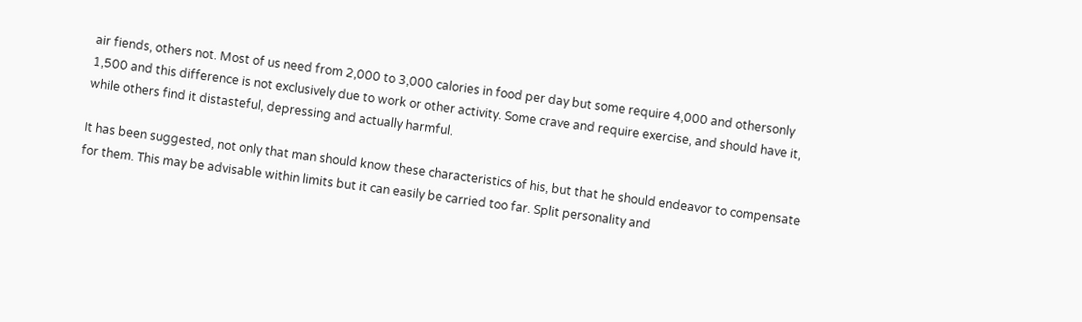air fiends, others not. Most of us need from 2,000 to 3,000 calories in food per day but some require 4,000 and othersonly 1,500 and this difference is not exclusively due to work or other activity. Some crave and require exercise, and should have it, while others find it distasteful, depressing and actually harmful.

It has been suggested, not only that man should know these characteristics of his, but that he should endeavor to compensate for them. This may be advisable within limits but it can easily be carried too far. Split personality and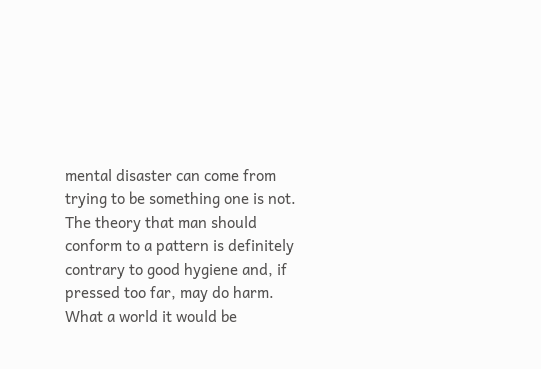mental disaster can come from trying to be something one is not. The theory that man should conform to a pattern is definitely contrary to good hygiene and, if pressed too far, may do harm. What a world it would be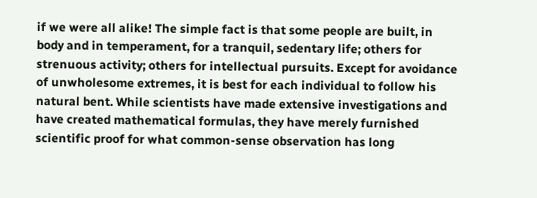if we were all alike! The simple fact is that some people are built, in body and in temperament, for a tranquil, sedentary life; others for strenuous activity; others for intellectual pursuits. Except for avoidance of unwholesome extremes, it is best for each individual to follow his natural bent. While scientists have made extensive investigations and have created mathematical formulas, they have merely furnished scientific proof for what common-sense observation has long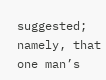suggested; namely, that one man’s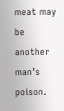meat may be another man’s poison.